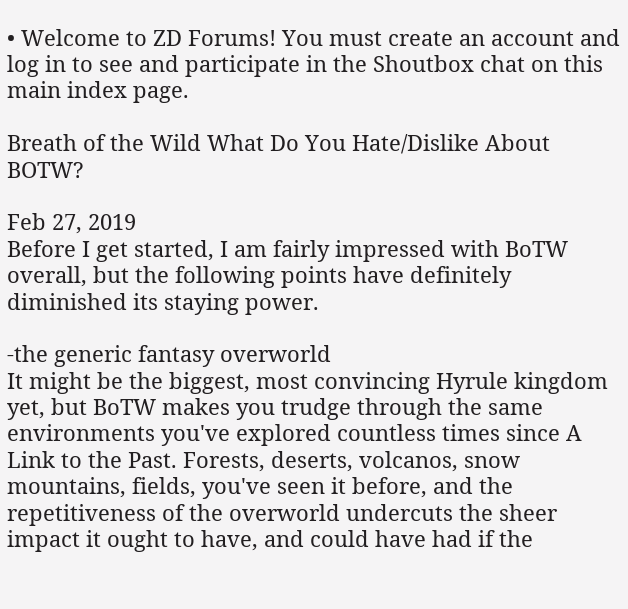• Welcome to ZD Forums! You must create an account and log in to see and participate in the Shoutbox chat on this main index page.

Breath of the Wild What Do You Hate/Dislike About BOTW?

Feb 27, 2019
Before I get started, I am fairly impressed with BoTW overall, but the following points have definitely diminished its staying power.

-the generic fantasy overworld
It might be the biggest, most convincing Hyrule kingdom yet, but BoTW makes you trudge through the same environments you've explored countless times since A Link to the Past. Forests, deserts, volcanos, snow mountains, fields, you've seen it before, and the repetitiveness of the overworld undercuts the sheer impact it ought to have, and could have had if the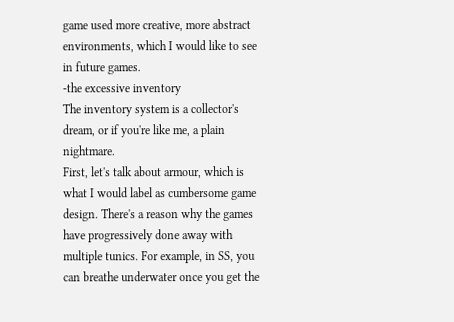game used more creative, more abstract environments, which I would like to see in future games.
-the excessive inventory
The inventory system is a collector's dream, or if you're like me, a plain nightmare.
First, let's talk about armour, which is what I would label as cumbersome game design. There's a reason why the games have progressively done away with multiple tunics. For example, in SS, you can breathe underwater once you get the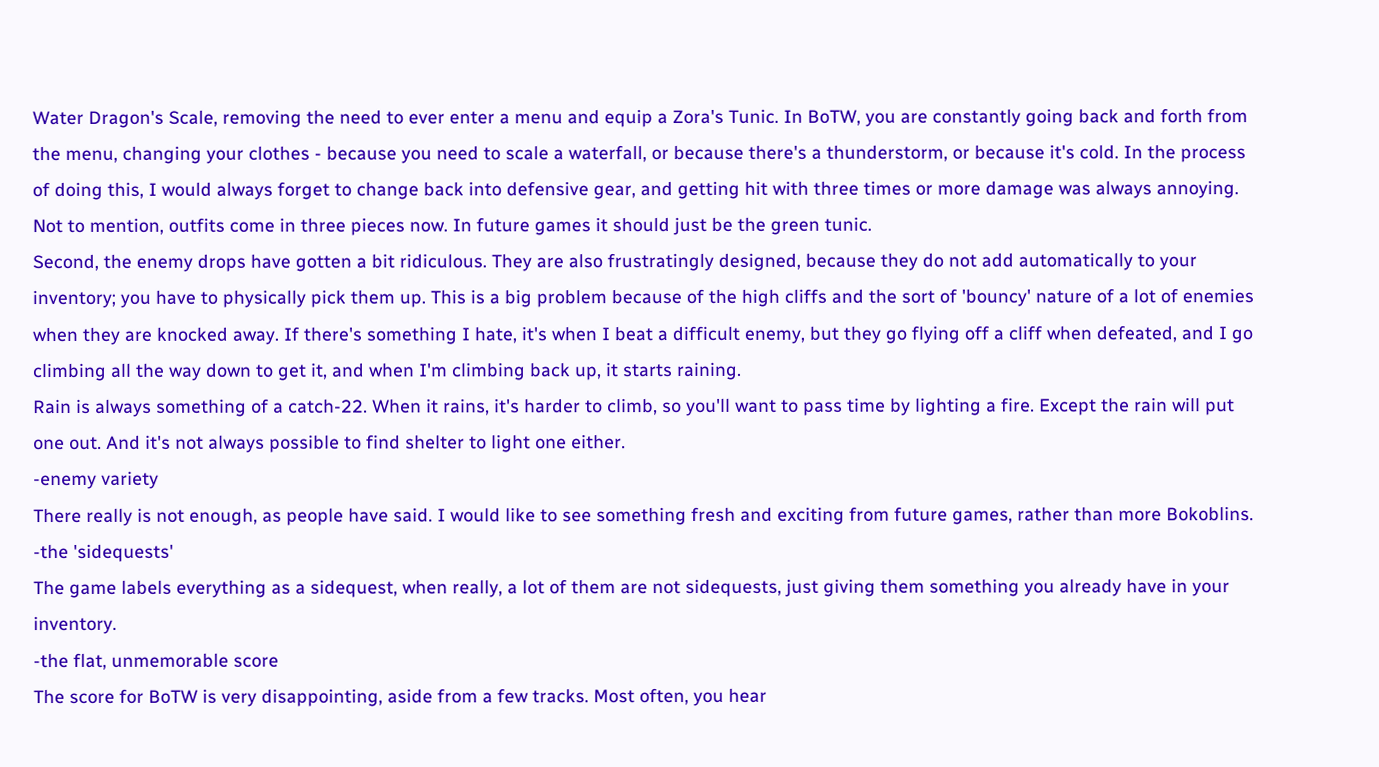Water Dragon's Scale, removing the need to ever enter a menu and equip a Zora's Tunic. In BoTW, you are constantly going back and forth from the menu, changing your clothes - because you need to scale a waterfall, or because there's a thunderstorm, or because it's cold. In the process of doing this, I would always forget to change back into defensive gear, and getting hit with three times or more damage was always annoying. Not to mention, outfits come in three pieces now. In future games it should just be the green tunic.
Second, the enemy drops have gotten a bit ridiculous. They are also frustratingly designed, because they do not add automatically to your inventory; you have to physically pick them up. This is a big problem because of the high cliffs and the sort of 'bouncy' nature of a lot of enemies when they are knocked away. If there's something I hate, it's when I beat a difficult enemy, but they go flying off a cliff when defeated, and I go climbing all the way down to get it, and when I'm climbing back up, it starts raining.
Rain is always something of a catch-22. When it rains, it's harder to climb, so you'll want to pass time by lighting a fire. Except the rain will put one out. And it's not always possible to find shelter to light one either.
-enemy variety
There really is not enough, as people have said. I would like to see something fresh and exciting from future games, rather than more Bokoblins.
-the 'sidequests'
The game labels everything as a sidequest, when really, a lot of them are not sidequests, just giving them something you already have in your inventory.
-the flat, unmemorable score
The score for BoTW is very disappointing, aside from a few tracks. Most often, you hear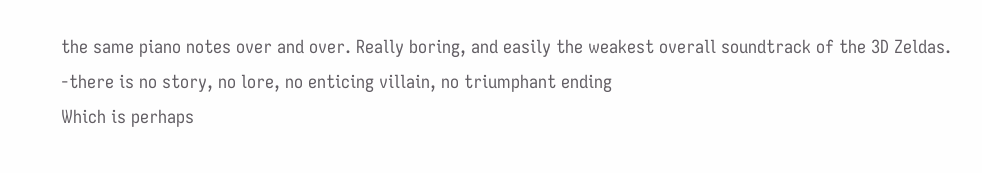the same piano notes over and over. Really boring, and easily the weakest overall soundtrack of the 3D Zeldas.
-there is no story, no lore, no enticing villain, no triumphant ending
Which is perhaps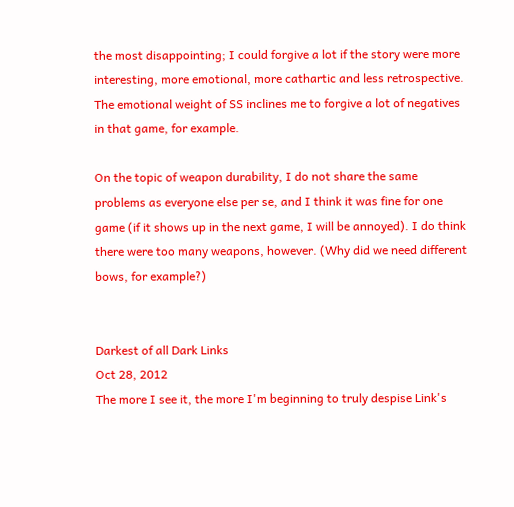the most disappointing; I could forgive a lot if the story were more interesting, more emotional, more cathartic and less retrospective. The emotional weight of SS inclines me to forgive a lot of negatives in that game, for example.

On the topic of weapon durability, I do not share the same problems as everyone else per se, and I think it was fine for one game (if it shows up in the next game, I will be annoyed). I do think there were too many weapons, however. (Why did we need different bows, for example?)


Darkest of all Dark Links
Oct 28, 2012
The more I see it, the more I'm beginning to truly despise Link's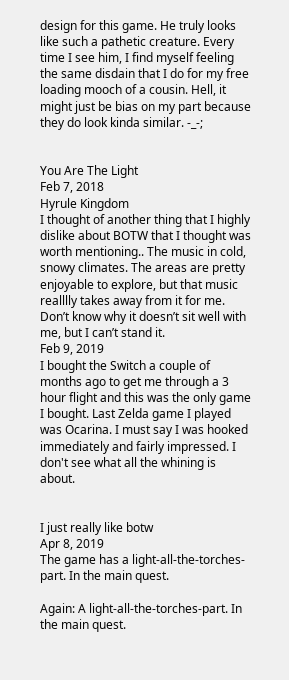design for this game. He truly looks like such a pathetic creature. Every time I see him, I find myself feeling the same disdain that I do for my free loading mooch of a cousin. Hell, it might just be bias on my part because they do look kinda similar. -_-;


You Are The Light
Feb 7, 2018
Hyrule Kingdom
I thought of another thing that I highly dislike about BOTW that I thought was worth mentioning.. The music in cold, snowy climates. The areas are pretty enjoyable to explore, but that music realllly takes away from it for me. Don’t know why it doesn’t sit well with me, but I can’t stand it.
Feb 9, 2019
I bought the Switch a couple of months ago to get me through a 3 hour flight and this was the only game I bought. Last Zelda game I played was Ocarina. I must say I was hooked immediately and fairly impressed. I don't see what all the whining is about.


I just really like botw
Apr 8, 2019
The game has a light-all-the-torches-part. In the main quest.

Again: A light-all-the-torches-part. In the main quest.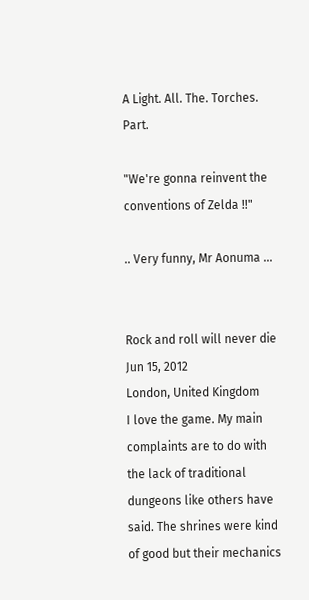A Light. All. The. Torches. Part.

"We're gonna reinvent the conventions of Zelda !!"

.. Very funny, Mr Aonuma ...


Rock and roll will never die
Jun 15, 2012
London, United Kingdom
I love the game. My main complaints are to do with the lack of traditional dungeons like others have said. The shrines were kind of good but their mechanics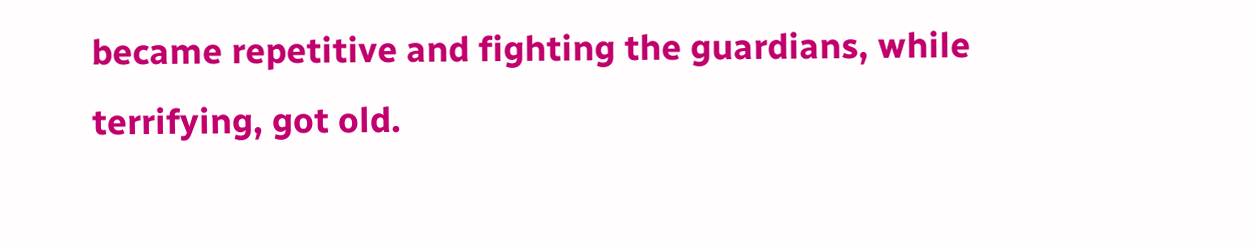became repetitive and fighting the guardians, while terrifying, got old.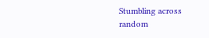Stumbling across random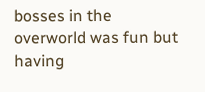bosses in the overworld was fun but having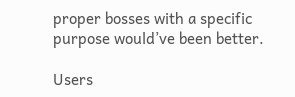proper bosses with a specific purpose would’ve been better.

Users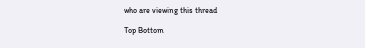who are viewing this thread

Top Bottom